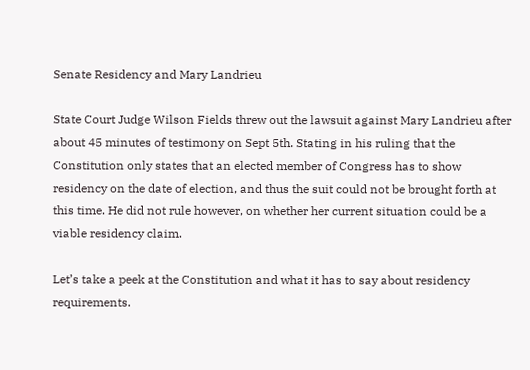Senate Residency and Mary Landrieu

State Court Judge Wilson Fields threw out the lawsuit against Mary Landrieu after about 45 minutes of testimony on Sept 5th. Stating in his ruling that the Constitution only states that an elected member of Congress has to show residency on the date of election, and thus the suit could not be brought forth at this time. He did not rule however, on whether her current situation could be a viable residency claim.

Let’s take a peek at the Constitution and what it has to say about residency requirements.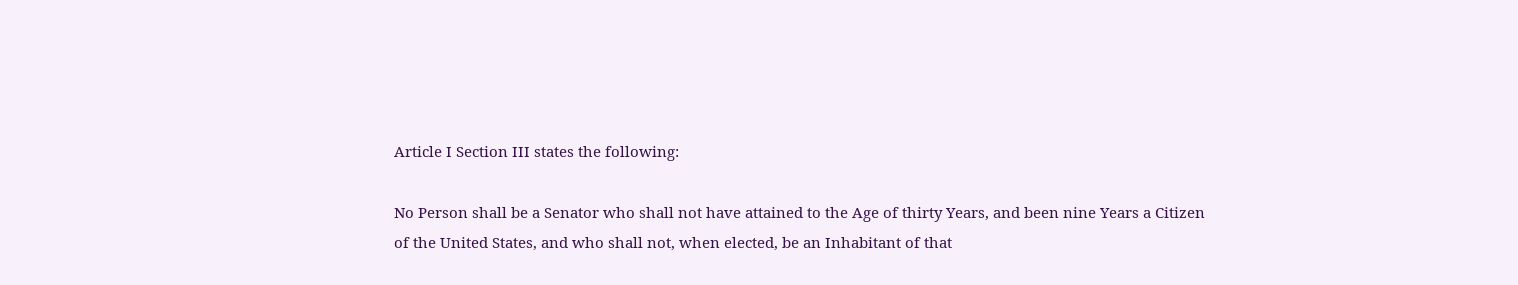Article I Section III states the following:

No Person shall be a Senator who shall not have attained to the Age of thirty Years, and been nine Years a Citizen of the United States, and who shall not, when elected, be an Inhabitant of that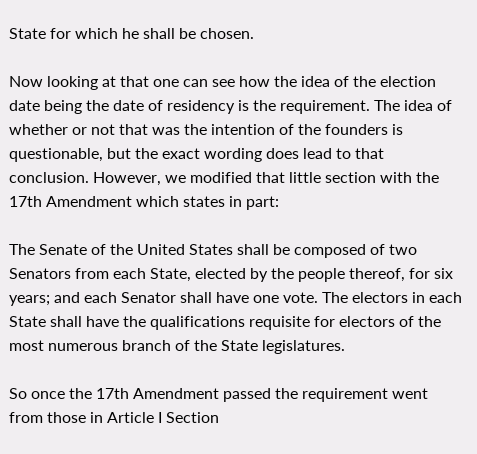State for which he shall be chosen.

Now looking at that one can see how the idea of the election date being the date of residency is the requirement. The idea of whether or not that was the intention of the founders is questionable, but the exact wording does lead to that conclusion. However, we modified that little section with the 17th Amendment which states in part:

The Senate of the United States shall be composed of two Senators from each State, elected by the people thereof, for six years; and each Senator shall have one vote. The electors in each State shall have the qualifications requisite for electors of the most numerous branch of the State legislatures.

So once the 17th Amendment passed the requirement went from those in Article I Section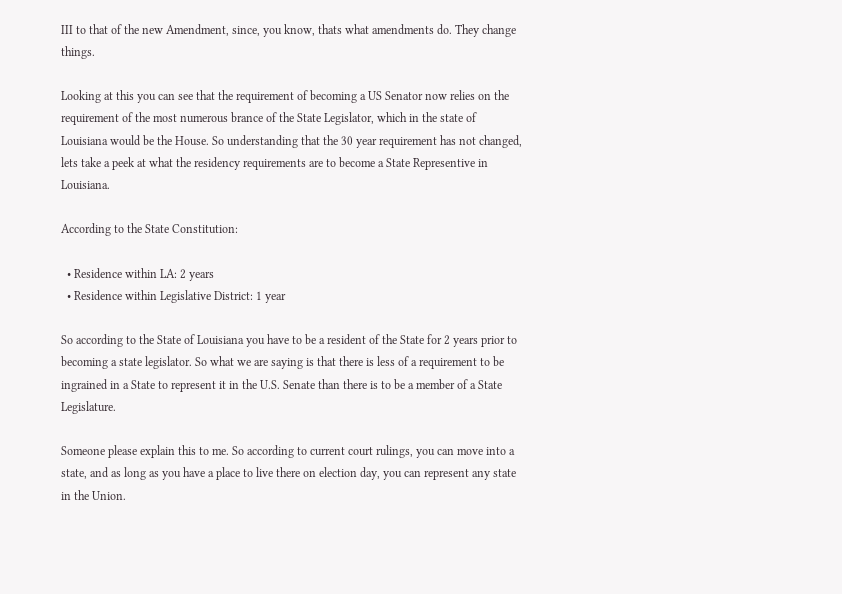III to that of the new Amendment, since, you know, thats what amendments do. They change things.

Looking at this you can see that the requirement of becoming a US Senator now relies on the requirement of the most numerous brance of the State Legislator, which in the state of Louisiana would be the House. So understanding that the 30 year requirement has not changed, lets take a peek at what the residency requirements are to become a State Representive in Louisiana.

According to the State Constitution:

  • Residence within LA: 2 years
  • Residence within Legislative District: 1 year

So according to the State of Louisiana you have to be a resident of the State for 2 years prior to becoming a state legislator. So what we are saying is that there is less of a requirement to be ingrained in a State to represent it in the U.S. Senate than there is to be a member of a State Legislature.

Someone please explain this to me. So according to current court rulings, you can move into a state, and as long as you have a place to live there on election day, you can represent any state in the Union.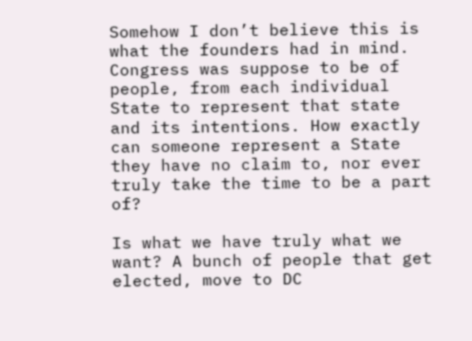Somehow I don’t believe this is what the founders had in mind. Congress was suppose to be of people, from each individual State to represent that state and its intentions. How exactly can someone represent a State they have no claim to, nor ever truly take the time to be a part of?

Is what we have truly what we want? A bunch of people that get elected, move to DC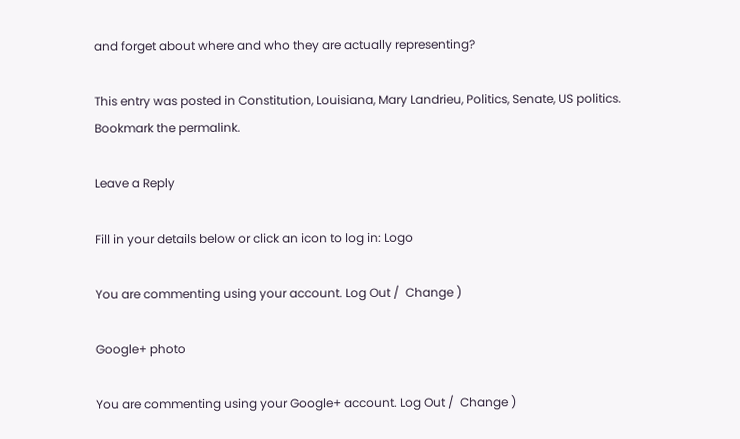and forget about where and who they are actually representing?

This entry was posted in Constitution, Louisiana, Mary Landrieu, Politics, Senate, US politics. Bookmark the permalink.

Leave a Reply

Fill in your details below or click an icon to log in: Logo

You are commenting using your account. Log Out /  Change )

Google+ photo

You are commenting using your Google+ account. Log Out /  Change )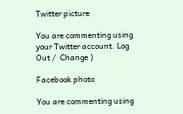Twitter picture

You are commenting using your Twitter account. Log Out /  Change )

Facebook photo

You are commenting using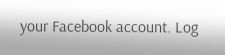your Facebook account. Log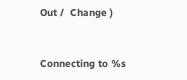Out /  Change )


Connecting to %s